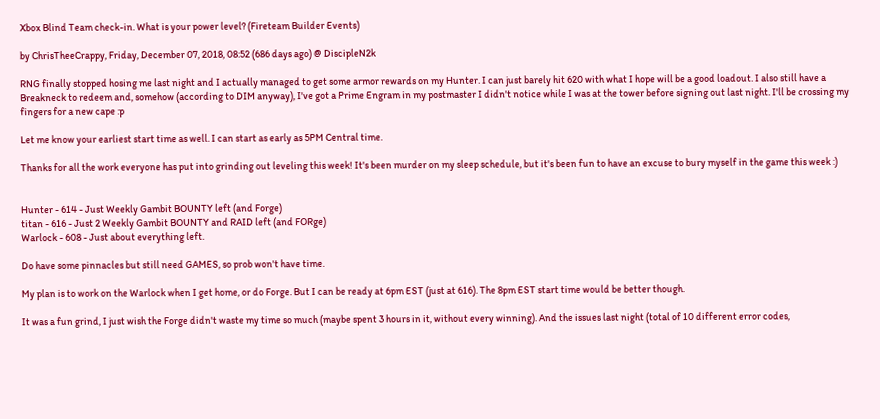Xbox Blind Team check-in. What is your power level? (Fireteam Builder Events)

by ChrisTheeCrappy, Friday, December 07, 2018, 08:52 (686 days ago) @ DiscipleN2k

RNG finally stopped hosing me last night and I actually managed to get some armor rewards on my Hunter. I can just barely hit 620 with what I hope will be a good loadout. I also still have a Breakneck to redeem and, somehow (according to DIM anyway), I've got a Prime Engram in my postmaster I didn't notice while I was at the tower before signing out last night. I'll be crossing my fingers for a new cape :p

Let me know your earliest start time as well. I can start as early as 5PM Central time.

Thanks for all the work everyone has put into grinding out leveling this week! It's been murder on my sleep schedule, but it's been fun to have an excuse to bury myself in the game this week :)


Hunter - 614 - Just Weekly Gambit BOUNTY left (and Forge)
titan - 616 - Just 2 Weekly Gambit BOUNTY and RAID left (and FORge)
Warlock - 608 - Just about everything left.

Do have some pinnacles but still need GAMES, so prob won't have time.

My plan is to work on the Warlock when I get home, or do Forge. But I can be ready at 6pm EST (just at 616). The 8pm EST start time would be better though.

It was a fun grind, I just wish the Forge didn't waste my time so much (maybe spent 3 hours in it, without every winning). And the issues last night (total of 10 different error codes,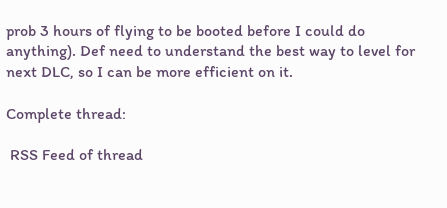prob 3 hours of flying to be booted before I could do anything). Def need to understand the best way to level for next DLC, so I can be more efficient on it.

Complete thread:

 RSS Feed of thread